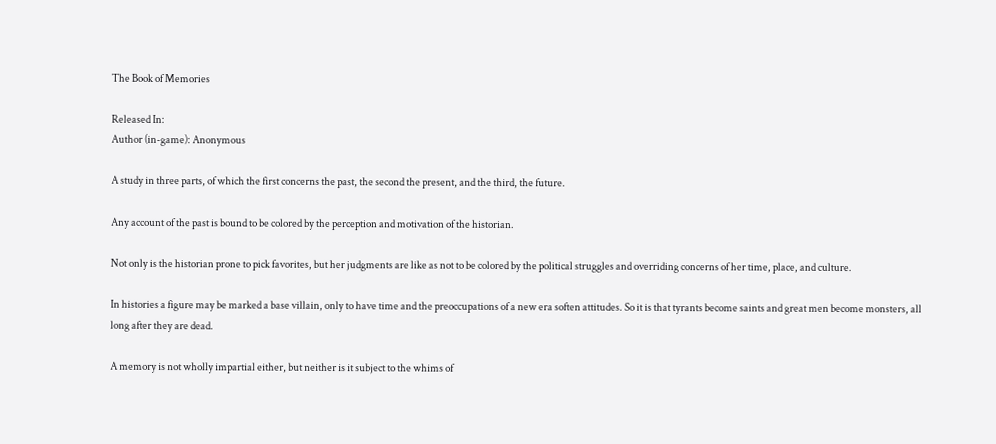The Book of Memories

Released In:
Author (in-game): Anonymous

A study in three parts, of which the first concerns the past, the second the present, and the third, the future.

Any account of the past is bound to be colored by the perception and motivation of the historian.

Not only is the historian prone to pick favorites, but her judgments are like as not to be colored by the political struggles and overriding concerns of her time, place, and culture.

In histories a figure may be marked a base villain, only to have time and the preoccupations of a new era soften attitudes. So it is that tyrants become saints and great men become monsters, all long after they are dead.

A memory is not wholly impartial either, but neither is it subject to the whims of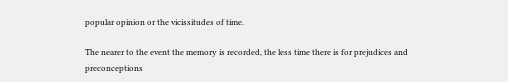popular opinion or the vicissitudes of time.

The nearer to the event the memory is recorded, the less time there is for prejudices and preconceptions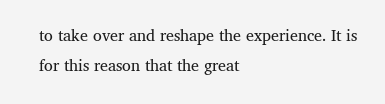to take over and reshape the experience. It is for this reason that the great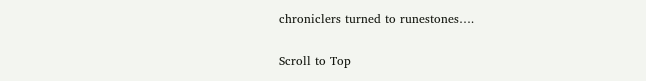chroniclers turned to runestones….

Scroll to Top